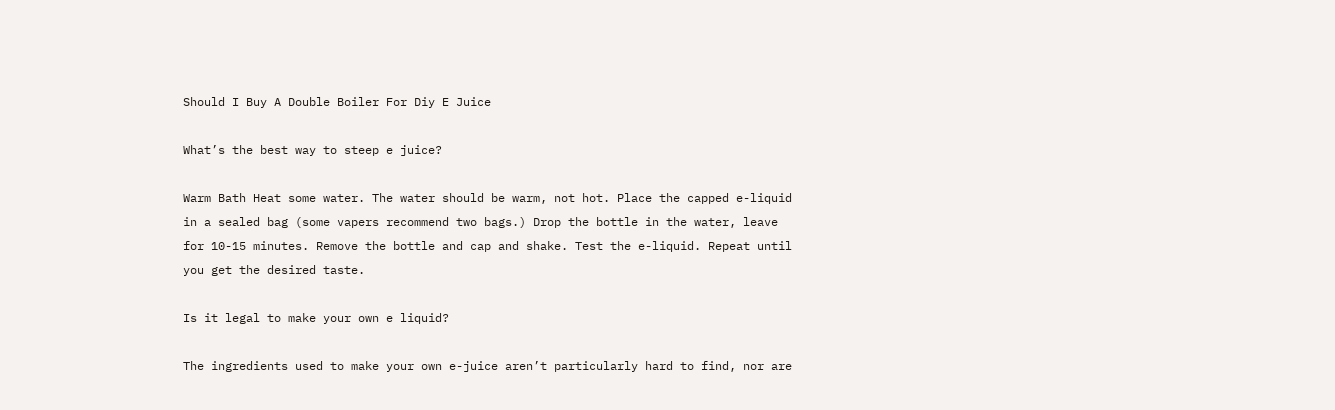Should I Buy A Double Boiler For Diy E Juice

What’s the best way to steep e juice?

Warm Bath Heat some water. The water should be warm, not hot. Place the capped e-liquid in a sealed bag (some vapers recommend two bags.) Drop the bottle in the water, leave for 10-15 minutes. Remove the bottle and cap and shake. Test the e-liquid. Repeat until you get the desired taste.

Is it legal to make your own e liquid?

The ingredients used to make your own e-juice aren’t particularly hard to find, nor are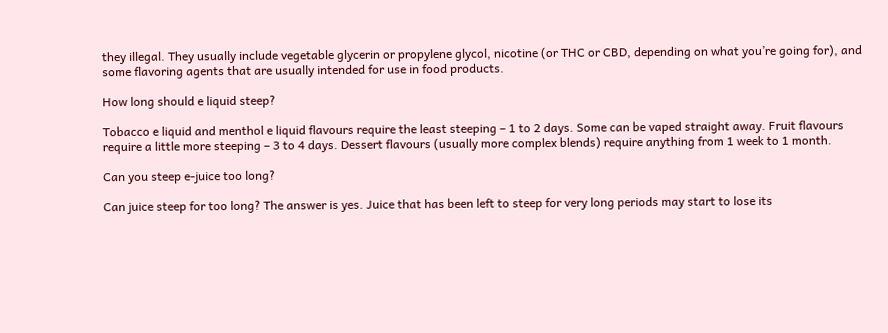they illegal. They usually include vegetable glycerin or propylene glycol, nicotine (or THC or CBD, depending on what you’re going for), and some flavoring agents that are usually intended for use in food products.

How long should e liquid steep?

Tobacco e liquid and menthol e liquid flavours require the least steeping – 1 to 2 days. Some can be vaped straight away. Fruit flavours require a little more steeping – 3 to 4 days. Dessert flavours (usually more complex blends) require anything from 1 week to 1 month.

Can you steep e-juice too long?

Can juice steep for too long? The answer is yes. Juice that has been left to steep for very long periods may start to lose its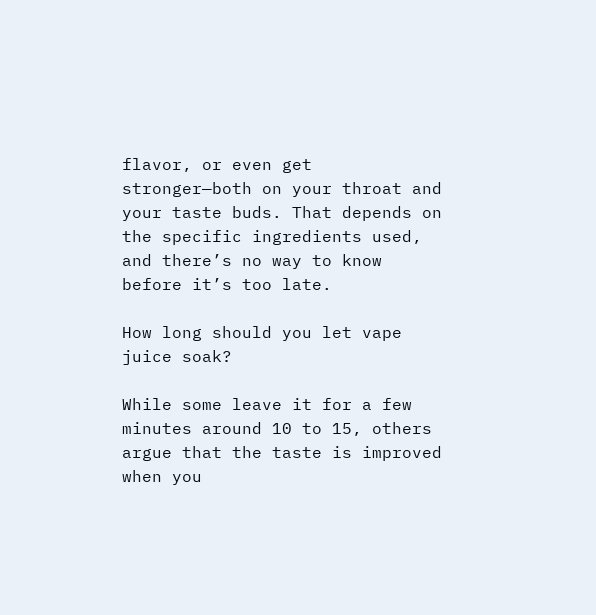flavor, or even get stronger—both on your throat and your taste buds. That depends on the specific ingredients used, and there’s no way to know before it’s too late.

How long should you let vape juice soak?

While some leave it for a few minutes around 10 to 15, others argue that the taste is improved when you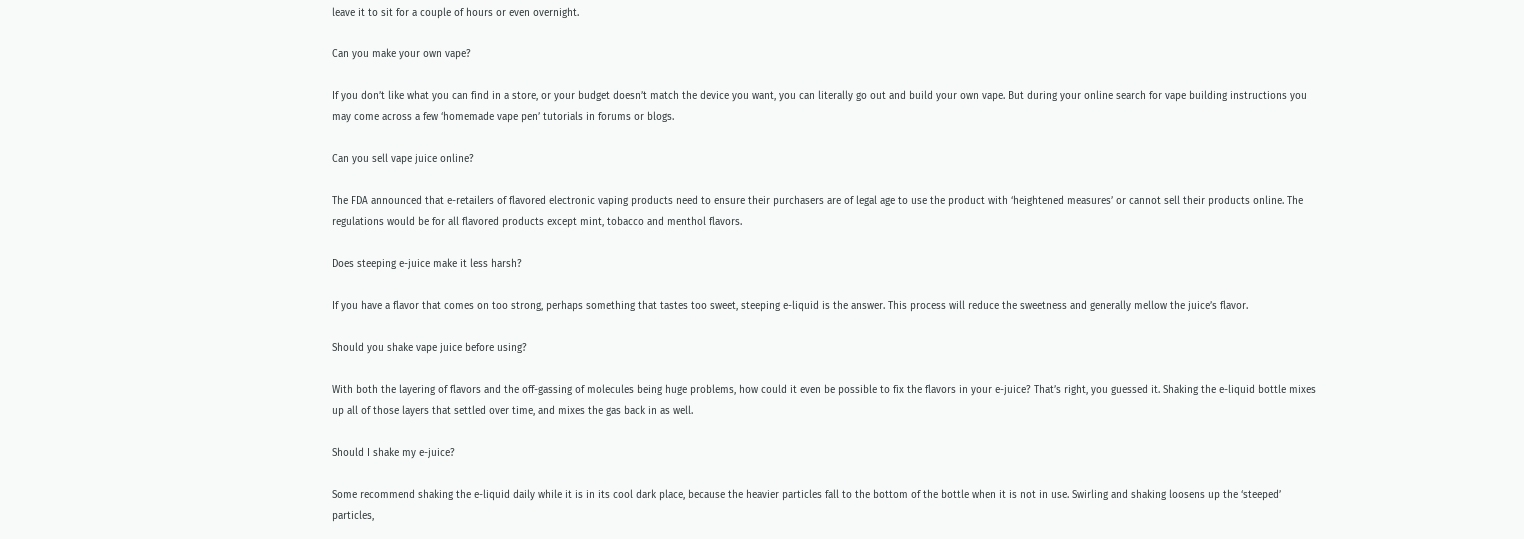leave it to sit for a couple of hours or even overnight.

Can you make your own vape?

If you don’t like what you can find in a store, or your budget doesn’t match the device you want, you can literally go out and build your own vape. But during your online search for vape building instructions you may come across a few ‘homemade vape pen’ tutorials in forums or blogs.

Can you sell vape juice online?

The FDA announced that e-retailers of flavored electronic vaping products need to ensure their purchasers are of legal age to use the product with ‘heightened measures’ or cannot sell their products online. The regulations would be for all flavored products except mint, tobacco and menthol flavors.

Does steeping e-juice make it less harsh?

If you have a flavor that comes on too strong, perhaps something that tastes too sweet, steeping e-liquid is the answer. This process will reduce the sweetness and generally mellow the juice’s flavor.

Should you shake vape juice before using?

With both the layering of flavors and the off-gassing of molecules being huge problems, how could it even be possible to fix the flavors in your e-juice? That’s right, you guessed it. Shaking the e-liquid bottle mixes up all of those layers that settled over time, and mixes the gas back in as well.

Should I shake my e-juice?

Some recommend shaking the e-liquid daily while it is in its cool dark place, because the heavier particles fall to the bottom of the bottle when it is not in use. Swirling and shaking loosens up the ‘steeped’ particles,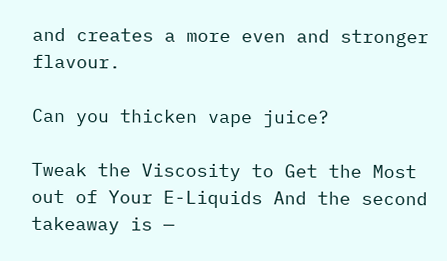and creates a more even and stronger flavour.

Can you thicken vape juice?

Tweak the Viscosity to Get the Most out of Your E-Liquids And the second takeaway is —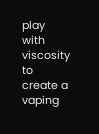play with viscosity to create a vaping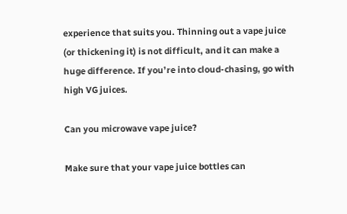experience that suits you. Thinning out a vape juice (or thickening it) is not difficult, and it can make a huge difference. If you’re into cloud-chasing, go with high VG juices.

Can you microwave vape juice?

Make sure that your vape juice bottles can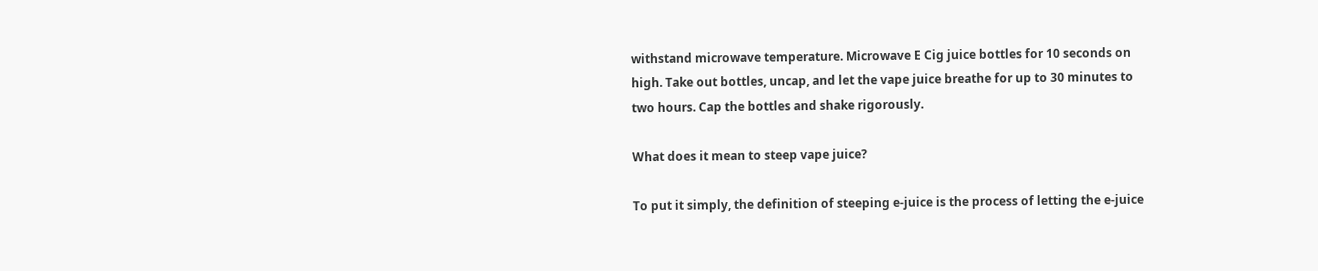withstand microwave temperature. Microwave E Cig juice bottles for 10 seconds on high. Take out bottles, uncap, and let the vape juice breathe for up to 30 minutes to two hours. Cap the bottles and shake rigorously.

What does it mean to steep vape juice?

To put it simply, the definition of steeping e-juice is the process of letting the e-juice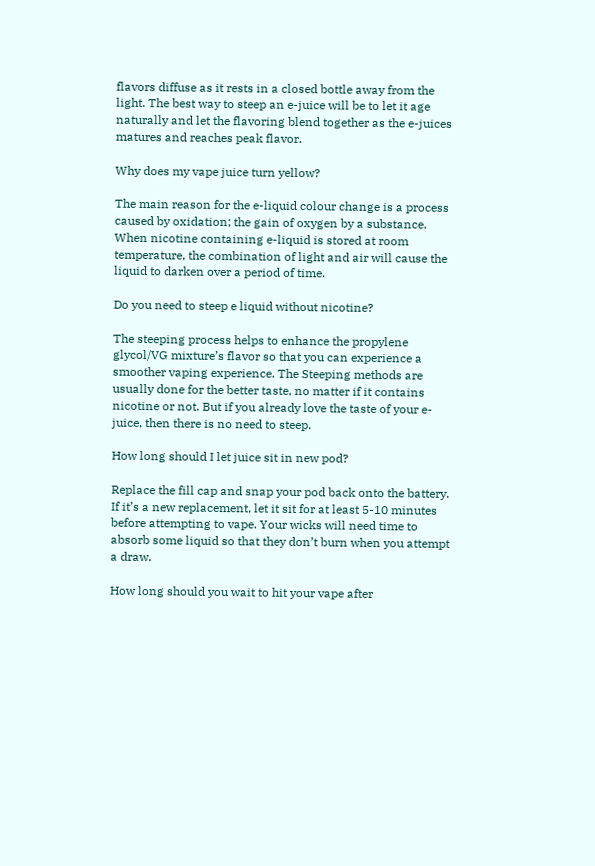flavors diffuse as it rests in a closed bottle away from the light. The best way to steep an e-juice will be to let it age naturally and let the flavoring blend together as the e-juices matures and reaches peak flavor.

Why does my vape juice turn yellow?

The main reason for the e-liquid colour change is a process caused by oxidation; the gain of oxygen by a substance. When nicotine containing e-liquid is stored at room temperature, the combination of light and air will cause the liquid to darken over a period of time.

Do you need to steep e liquid without nicotine?

The steeping process helps to enhance the propylene glycol/VG mixture’s flavor so that you can experience a smoother vaping experience. The Steeping methods are usually done for the better taste, no matter if it contains nicotine or not. But if you already love the taste of your e-juice, then there is no need to steep.

How long should I let juice sit in new pod?

Replace the fill cap and snap your pod back onto the battery. If it’s a new replacement, let it sit for at least 5-10 minutes before attempting to vape. Your wicks will need time to absorb some liquid so that they don’t burn when you attempt a draw.

How long should you wait to hit your vape after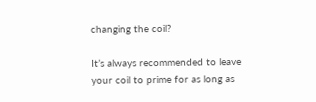changing the coil?

It’s always recommended to leave your coil to prime for as long as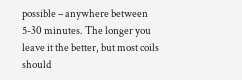possible – anywhere between 5-30 minutes. The longer you leave it the better, but most coils should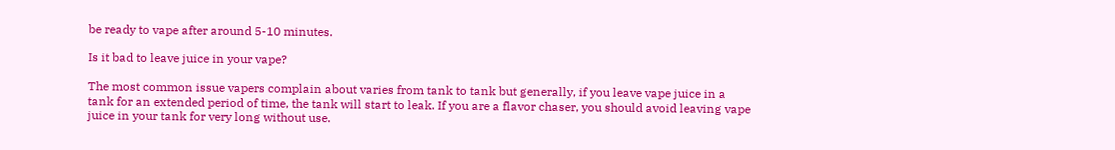be ready to vape after around 5-10 minutes.

Is it bad to leave juice in your vape?

The most common issue vapers complain about varies from tank to tank but generally, if you leave vape juice in a tank for an extended period of time, the tank will start to leak. If you are a flavor chaser, you should avoid leaving vape juice in your tank for very long without use.